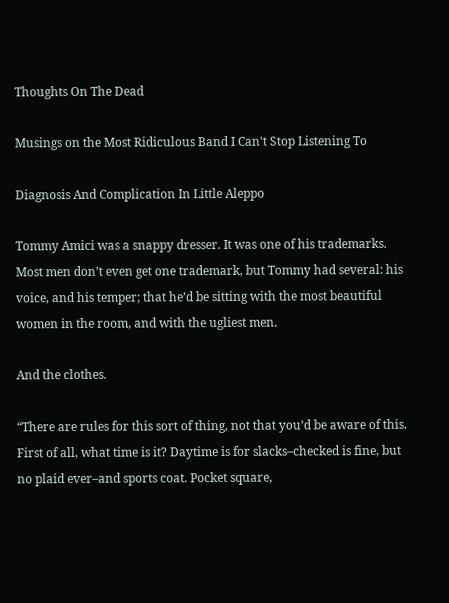Thoughts On The Dead

Musings on the Most Ridiculous Band I Can't Stop Listening To

Diagnosis And Complication In Little Aleppo

Tommy Amici was a snappy dresser. It was one of his trademarks. Most men don’t even get one trademark, but Tommy had several: his voice, and his temper; that he’d be sitting with the most beautiful women in the room, and with the ugliest men.

And the clothes.

“There are rules for this sort of thing, not that you’d be aware of this. First of all, what time is it? Daytime is for slacks–checked is fine, but no plaid ever–and sports coat. Pocket square,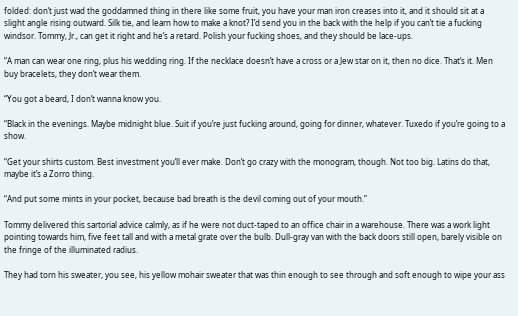folded: don’t just wad the goddamned thing in there like some fruit, you have your man iron creases into it, and it should sit at a slight angle rising outward. Silk tie, and learn how to make a knot? I’d send you in the back with the help if you can’t tie a fucking windsor. Tommy, Jr., can get it right and he’s a retard. Polish your fucking shoes, and they should be lace-ups.

“A man can wear one ring, plus his wedding ring. If the necklace doesn’t have a cross or a Jew star on it, then no dice. That’s it. Men buy bracelets, they don’t wear them.

“You got a beard, I don’t wanna know you.

“Black in the evenings. Maybe midnight blue. Suit if you’re just fucking around, going for dinner, whatever. Tuxedo if you’re going to a show.

“Get your shirts custom. Best investment you’ll ever make. Don’t go crazy with the monogram, though. Not too big. Latins do that, maybe it’s a Zorro thing.

“And put some mints in your pocket, because bad breath is the devil coming out of your mouth.”

Tommy delivered this sartorial advice calmly, as if he were not duct-taped to an office chair in a warehouse. There was a work light pointing towards him, five feet tall and with a metal grate over the bulb. Dull-gray van with the back doors still open, barely visible on the fringe of the illuminated radius.

They had torn his sweater, you see, his yellow mohair sweater that was thin enough to see through and soft enough to wipe your ass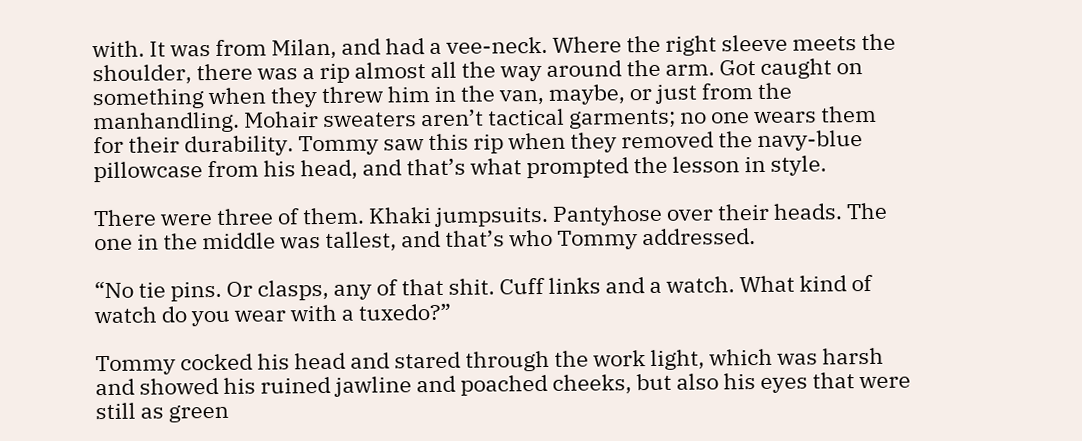with. It was from Milan, and had a vee-neck. Where the right sleeve meets the shoulder, there was a rip almost all the way around the arm. Got caught on something when they threw him in the van, maybe, or just from the manhandling. Mohair sweaters aren’t tactical garments; no one wears them for their durability. Tommy saw this rip when they removed the navy-blue pillowcase from his head, and that’s what prompted the lesson in style.

There were three of them. Khaki jumpsuits. Pantyhose over their heads. The one in the middle was tallest, and that’s who Tommy addressed.

“No tie pins. Or clasps, any of that shit. Cuff links and a watch. What kind of watch do you wear with a tuxedo?”

Tommy cocked his head and stared through the work light, which was harsh and showed his ruined jawline and poached cheeks, but also his eyes that were still as green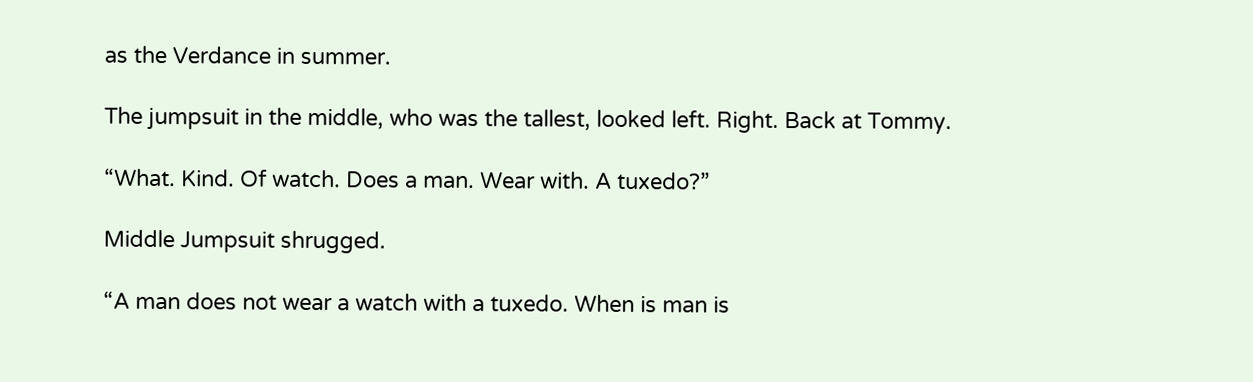as the Verdance in summer.

The jumpsuit in the middle, who was the tallest, looked left. Right. Back at Tommy.

“What. Kind. Of watch. Does a man. Wear with. A tuxedo?”

Middle Jumpsuit shrugged.

“A man does not wear a watch with a tuxedo. When is man is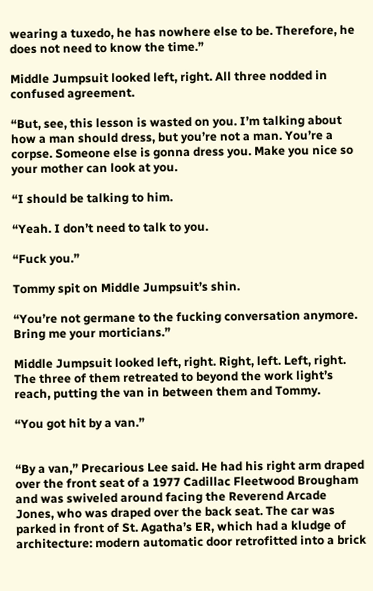wearing a tuxedo, he has nowhere else to be. Therefore, he does not need to know the time.”

Middle Jumpsuit looked left, right. All three nodded in confused agreement.

“But, see, this lesson is wasted on you. I’m talking about how a man should dress, but you’re not a man. You’re a corpse. Someone else is gonna dress you. Make you nice so your mother can look at you.

“I should be talking to him.

“Yeah. I don’t need to talk to you.

“Fuck you.”

Tommy spit on Middle Jumpsuit’s shin.

“You’re not germane to the fucking conversation anymore. Bring me your morticians.”

Middle Jumpsuit looked left, right. Right, left. Left, right. The three of them retreated to beyond the work light’s reach, putting the van in between them and Tommy.

“You got hit by a van.”


“By a van,” Precarious Lee said. He had his right arm draped over the front seat of a 1977 Cadillac Fleetwood Brougham and was swiveled around facing the Reverend Arcade Jones, who was draped over the back seat. The car was parked in front of St. Agatha’s ER, which had a kludge of architecture: modern automatic door retrofitted into a brick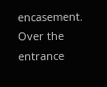encasement. Over the entrance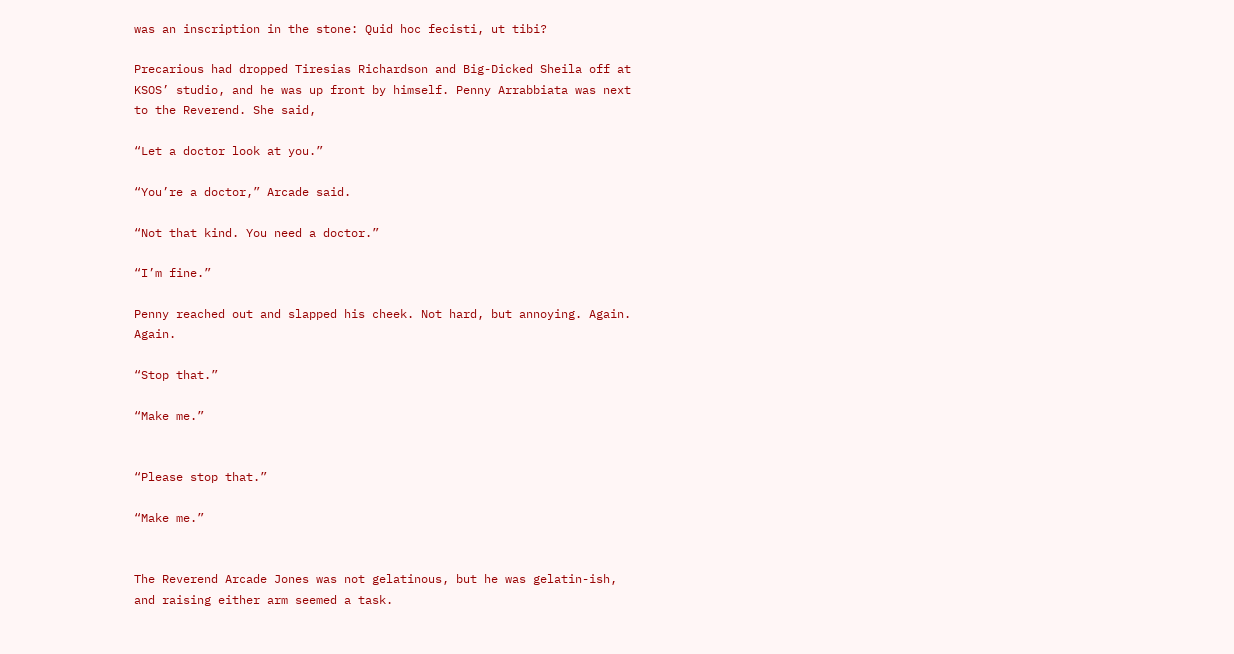was an inscription in the stone: Quid hoc fecisti, ut tibi?

Precarious had dropped Tiresias Richardson and Big-Dicked Sheila off at KSOS’ studio, and he was up front by himself. Penny Arrabbiata was next to the Reverend. She said,

“Let a doctor look at you.”

“You’re a doctor,” Arcade said.

“Not that kind. You need a doctor.”

“I’m fine.”

Penny reached out and slapped his cheek. Not hard, but annoying. Again. Again.

“Stop that.”

“Make me.”


“Please stop that.”

“Make me.”


The Reverend Arcade Jones was not gelatinous, but he was gelatin-ish, and raising either arm seemed a task.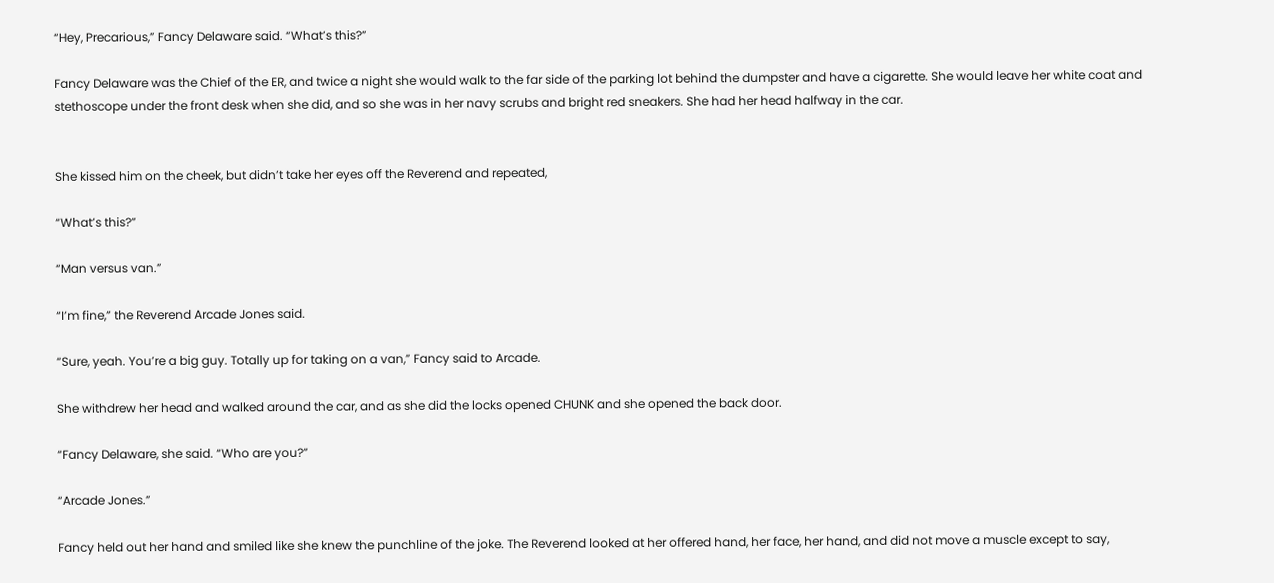“Hey, Precarious,” Fancy Delaware said. “What’s this?”

Fancy Delaware was the Chief of the ER, and twice a night she would walk to the far side of the parking lot behind the dumpster and have a cigarette. She would leave her white coat and stethoscope under the front desk when she did, and so she was in her navy scrubs and bright red sneakers. She had her head halfway in the car.


She kissed him on the cheek, but didn’t take her eyes off the Reverend and repeated,

“What’s this?”

“Man versus van.”

“I’m fine,” the Reverend Arcade Jones said.

“Sure, yeah. You’re a big guy. Totally up for taking on a van,” Fancy said to Arcade.

She withdrew her head and walked around the car, and as she did the locks opened CHUNK and she opened the back door.

“Fancy Delaware, she said. “Who are you?”

“Arcade Jones.”

Fancy held out her hand and smiled like she knew the punchline of the joke. The Reverend looked at her offered hand, her face, her hand, and did not move a muscle except to say,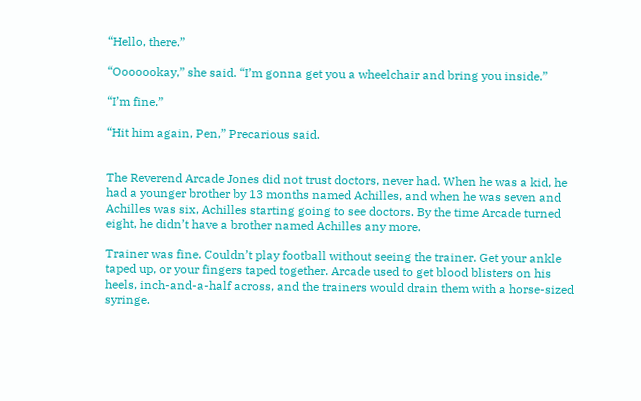“Hello, there.”

“Ooooookay,” she said. “I’m gonna get you a wheelchair and bring you inside.”

“I’m fine.”

“Hit him again, Pen,” Precarious said.


The Reverend Arcade Jones did not trust doctors, never had. When he was a kid, he had a younger brother by 13 months named Achilles, and when he was seven and Achilles was six, Achilles starting going to see doctors. By the time Arcade turned eight, he didn’t have a brother named Achilles any more.

Trainer was fine. Couldn’t play football without seeing the trainer. Get your ankle taped up, or your fingers taped together. Arcade used to get blood blisters on his heels, inch-and-a-half across, and the trainers would drain them with a horse-sized syringe.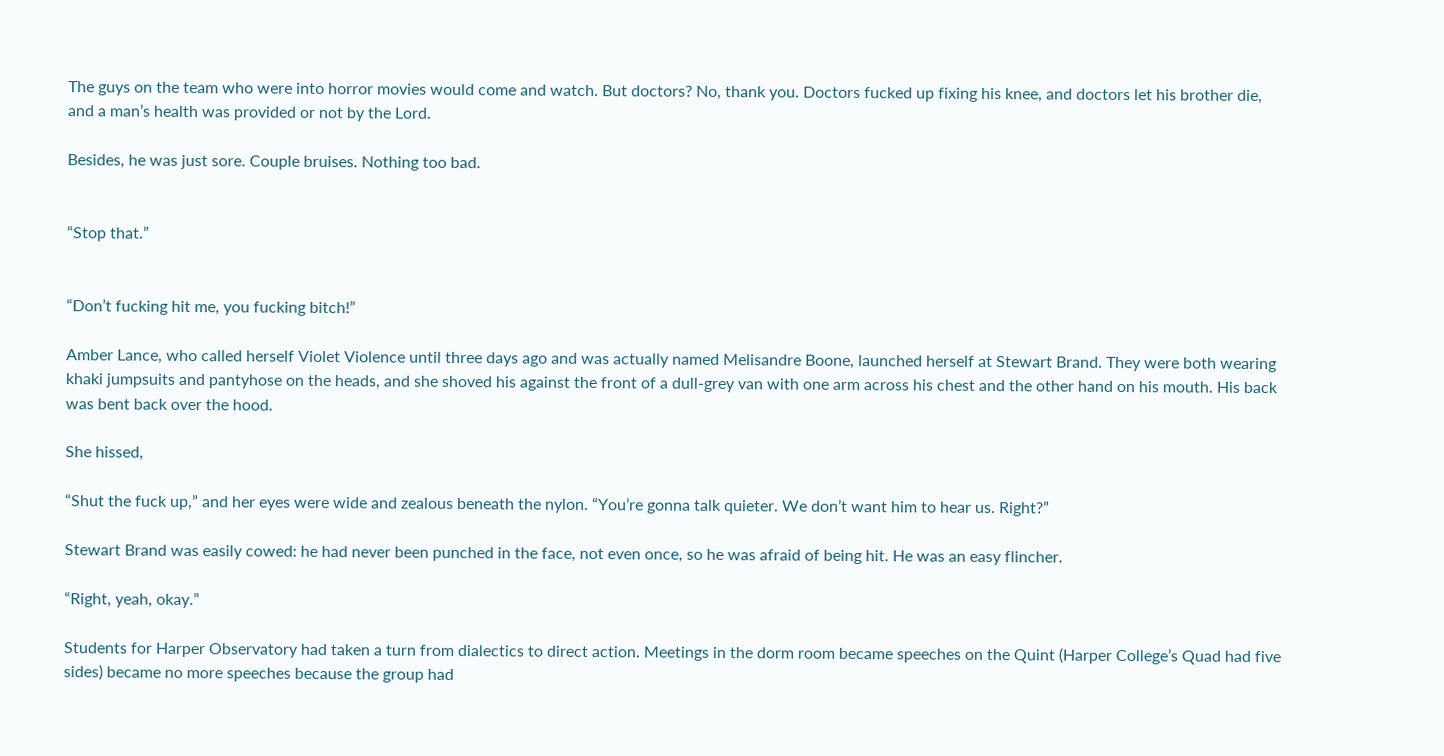The guys on the team who were into horror movies would come and watch. But doctors? No, thank you. Doctors fucked up fixing his knee, and doctors let his brother die, and a man’s health was provided or not by the Lord.

Besides, he was just sore. Couple bruises. Nothing too bad.


“Stop that.”


“Don’t fucking hit me, you fucking bitch!”

Amber Lance, who called herself Violet Violence until three days ago and was actually named Melisandre Boone, launched herself at Stewart Brand. They were both wearing khaki jumpsuits and pantyhose on the heads, and she shoved his against the front of a dull-grey van with one arm across his chest and the other hand on his mouth. His back was bent back over the hood.

She hissed,

“Shut the fuck up,” and her eyes were wide and zealous beneath the nylon. “You’re gonna talk quieter. We don’t want him to hear us. Right?”

Stewart Brand was easily cowed: he had never been punched in the face, not even once, so he was afraid of being hit. He was an easy flincher.

“Right, yeah, okay.”

Students for Harper Observatory had taken a turn from dialectics to direct action. Meetings in the dorm room became speeches on the Quint (Harper College’s Quad had five sides) became no more speeches because the group had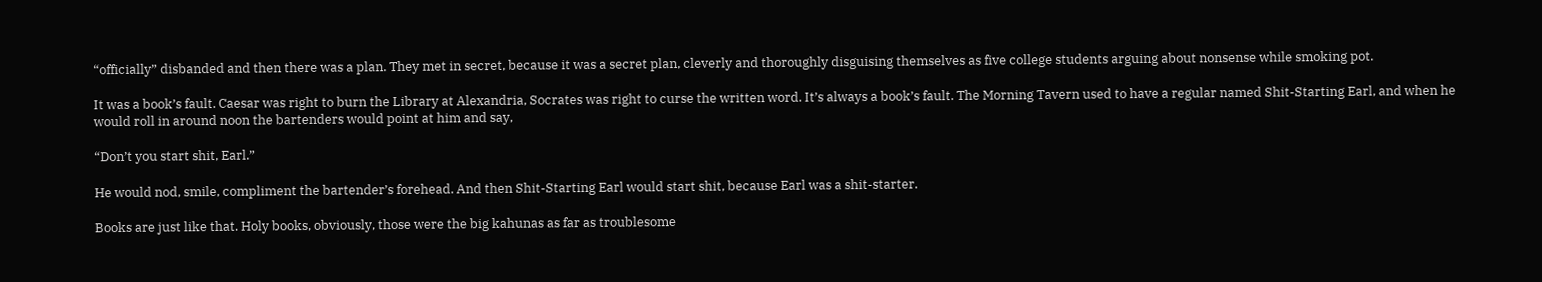“officially” disbanded and then there was a plan. They met in secret, because it was a secret plan, cleverly and thoroughly disguising themselves as five college students arguing about nonsense while smoking pot.

It was a book’s fault. Caesar was right to burn the Library at Alexandria, Socrates was right to curse the written word. It’s always a book’s fault. The Morning Tavern used to have a regular named Shit-Starting Earl, and when he would roll in around noon the bartenders would point at him and say,

“Don’t you start shit, Earl.”

He would nod, smile, compliment the bartender’s forehead. And then Shit-Starting Earl would start shit, because Earl was a shit-starter.

Books are just like that. Holy books, obviously, those were the big kahunas as far as troublesome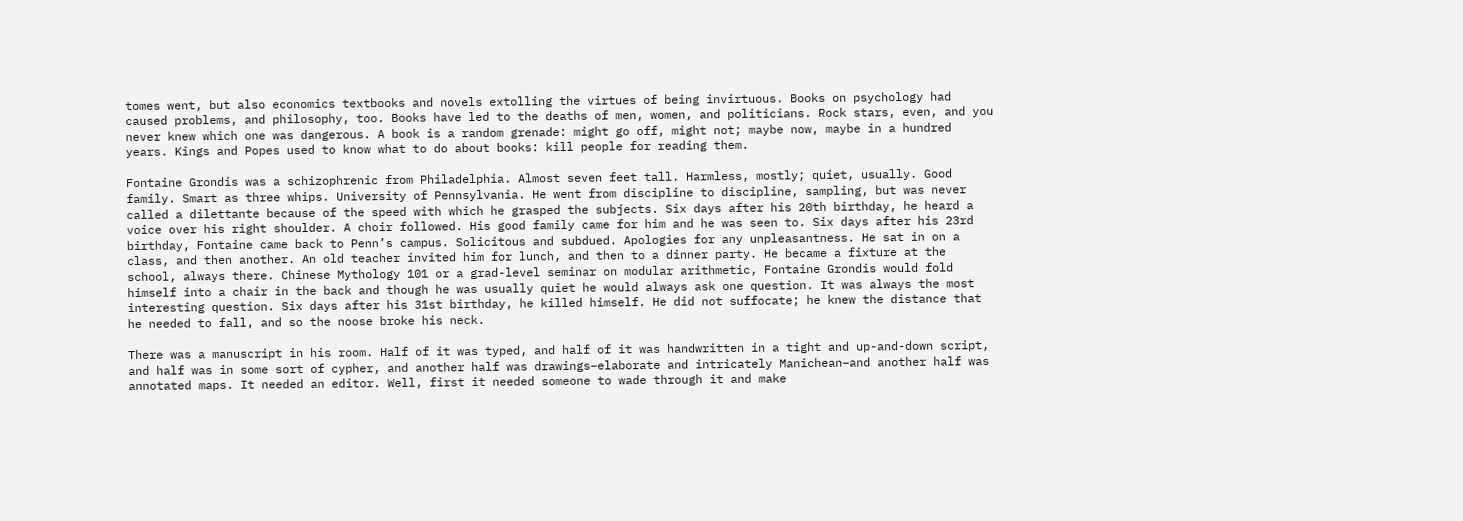tomes went, but also economics textbooks and novels extolling the virtues of being invirtuous. Books on psychology had caused problems, and philosophy, too. Books have led to the deaths of men, women, and politicians. Rock stars, even, and you never knew which one was dangerous. A book is a random grenade: might go off, might not; maybe now, maybe in a hundred years. Kings and Popes used to know what to do about books: kill people for reading them.

Fontaine Grondis was a schizophrenic from Philadelphia. Almost seven feet tall. Harmless, mostly; quiet, usually. Good family. Smart as three whips. University of Pennsylvania. He went from discipline to discipline, sampling, but was never called a dilettante because of the speed with which he grasped the subjects. Six days after his 20th birthday, he heard a voice over his right shoulder. A choir followed. His good family came for him and he was seen to. Six days after his 23rd birthday, Fontaine came back to Penn’s campus. Solicitous and subdued. Apologies for any unpleasantness. He sat in on a class, and then another. An old teacher invited him for lunch, and then to a dinner party. He became a fixture at the school, always there. Chinese Mythology 101 or a grad-level seminar on modular arithmetic, Fontaine Grondis would fold himself into a chair in the back and though he was usually quiet he would always ask one question. It was always the most interesting question. Six days after his 31st birthday, he killed himself. He did not suffocate; he knew the distance that he needed to fall, and so the noose broke his neck.

There was a manuscript in his room. Half of it was typed, and half of it was handwritten in a tight and up-and-down script, and half was in some sort of cypher, and another half was drawings–elaborate and intricately Manichean–and another half was annotated maps. It needed an editor. Well, first it needed someone to wade through it and make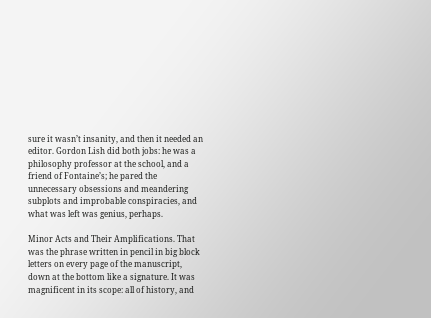sure it wasn’t insanity, and then it needed an editor. Gordon Lish did both jobs: he was a philosophy professor at the school, and a friend of Fontaine’s; he pared the unnecessary obsessions and meandering subplots and improbable conspiracies, and what was left was genius, perhaps.

Minor Acts and Their Amplifications. That was the phrase written in pencil in big block letters on every page of the manuscript, down at the bottom like a signature. It was magnificent in its scope: all of history, and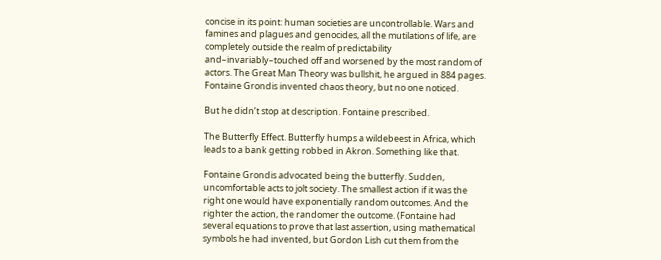concise in its point: human societies are uncontrollable. Wars and famines and plagues and genocides, all the mutilations of life, are completely outside the realm of predictability and–invariably–touched off and worsened by the most random of actors. The Great Man Theory was bullshit, he argued in 884 pages. Fontaine Grondis invented chaos theory, but no one noticed.

But he didn’t stop at description. Fontaine prescribed.

The Butterfly Effect. Butterfly humps a wildebeest in Africa, which leads to a bank getting robbed in Akron. Something like that.

Fontaine Grondis advocated being the butterfly. Sudden, uncomfortable acts to jolt society. The smallest action if it was the right one would have exponentially random outcomes. And the righter the action, the randomer the outcome. (Fontaine had several equations to prove that last assertion, using mathematical symbols he had invented, but Gordon Lish cut them from the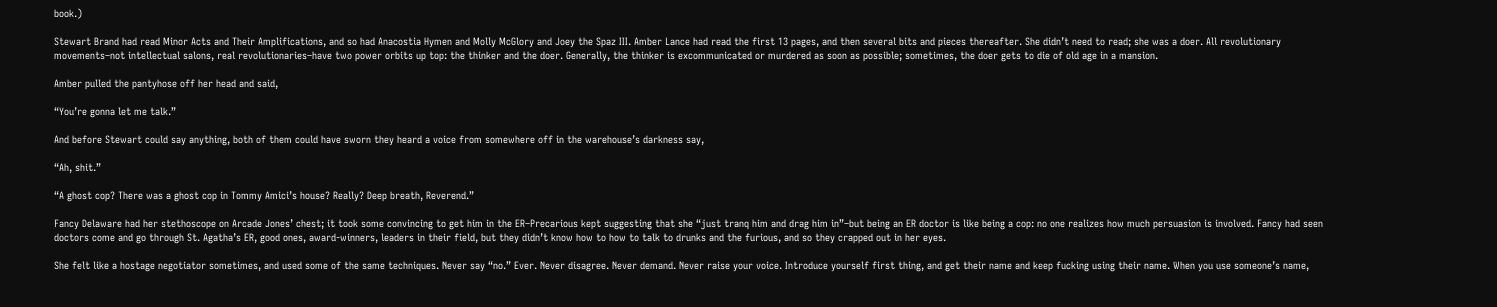book.)

Stewart Brand had read Minor Acts and Their Amplifications, and so had Anacostia Hymen and Molly McGlory and Joey the Spaz III. Amber Lance had read the first 13 pages, and then several bits and pieces thereafter. She didn’t need to read; she was a doer. All revolutionary movements–not intellectual salons, real revolutionaries–have two power orbits up top: the thinker and the doer. Generally, the thinker is excommunicated or murdered as soon as possible; sometimes, the doer gets to die of old age in a mansion.

Amber pulled the pantyhose off her head and said,

“You’re gonna let me talk.”

And before Stewart could say anything, both of them could have sworn they heard a voice from somewhere off in the warehouse’s darkness say,

“Ah, shit.”

“A ghost cop? There was a ghost cop in Tommy Amici’s house? Really? Deep breath, Reverend.”

Fancy Delaware had her stethoscope on Arcade Jones’ chest; it took some convincing to get him in the ER–Precarious kept suggesting that she “just tranq him and drag him in”–but being an ER doctor is like being a cop: no one realizes how much persuasion is involved. Fancy had seen doctors come and go through St. Agatha’s ER, good ones, award-winners, leaders in their field, but they didn’t know how to how to talk to drunks and the furious, and so they crapped out in her eyes.

She felt like a hostage negotiator sometimes, and used some of the same techniques. Never say “no.” Ever. Never disagree. Never demand. Never raise your voice. Introduce yourself first thing, and get their name and keep fucking using their name. When you use someone’s name,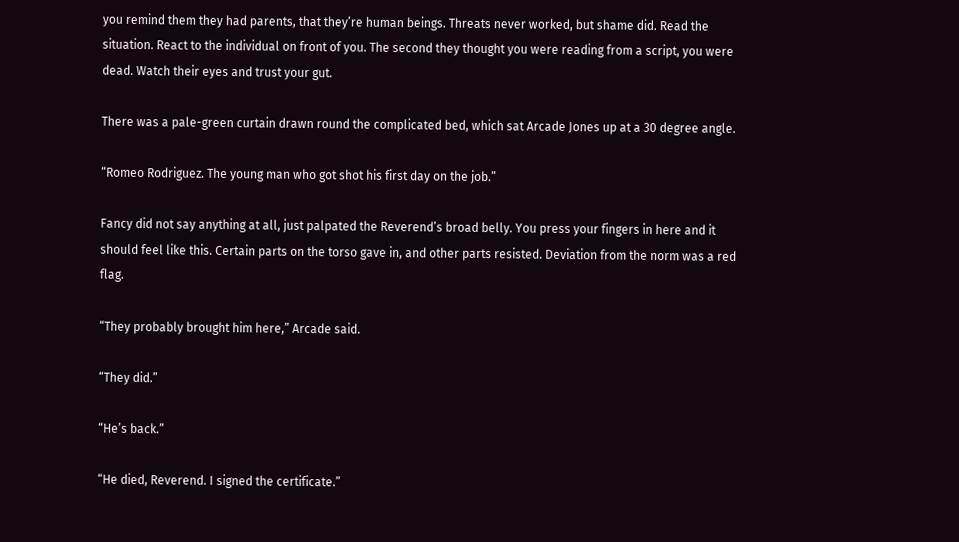you remind them they had parents, that they’re human beings. Threats never worked, but shame did. Read the situation. React to the individual on front of you. The second they thought you were reading from a script, you were dead. Watch their eyes and trust your gut.

There was a pale-green curtain drawn round the complicated bed, which sat Arcade Jones up at a 30 degree angle.

“Romeo Rodriguez. The young man who got shot his first day on the job.”

Fancy did not say anything at all, just palpated the Reverend’s broad belly. You press your fingers in here and it should feel like this. Certain parts on the torso gave in, and other parts resisted. Deviation from the norm was a red flag.

“They probably brought him here,” Arcade said.

“They did.”

“He’s back.”

“He died, Reverend. I signed the certificate.”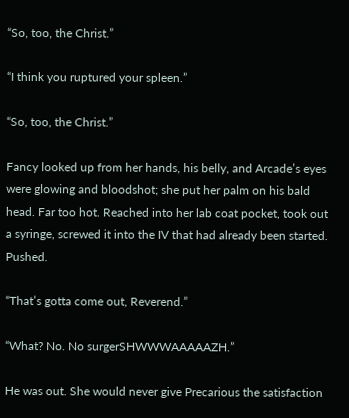“So, too, the Christ.”

“I think you ruptured your spleen.”

“So, too, the Christ.”

Fancy looked up from her hands, his belly, and Arcade’s eyes were glowing and bloodshot; she put her palm on his bald head. Far too hot. Reached into her lab coat pocket, took out a syringe, screwed it into the IV that had already been started. Pushed.

“That’s gotta come out, Reverend.”

“What? No. No surgerSHWWWAAAAAZH.”

He was out. She would never give Precarious the satisfaction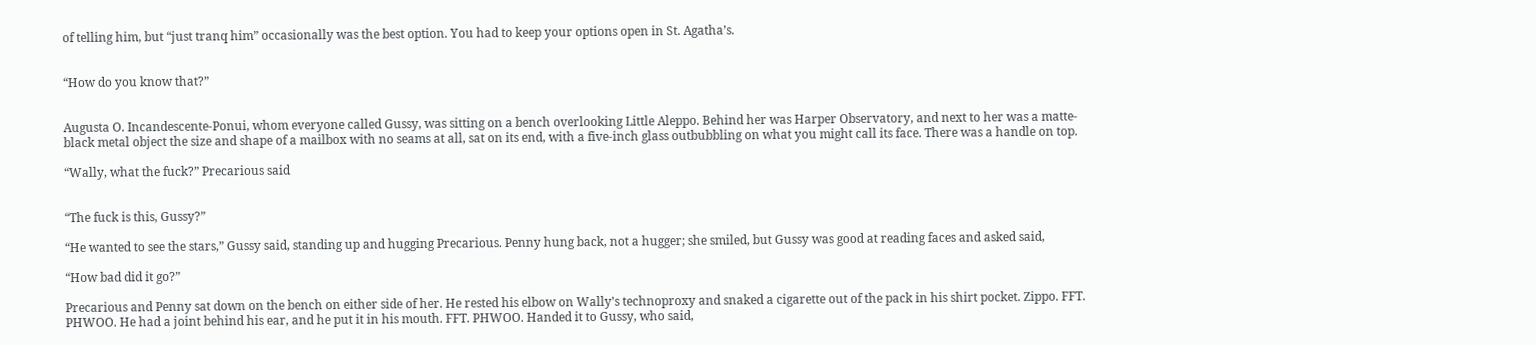of telling him, but “just tranq him” occasionally was the best option. You had to keep your options open in St. Agatha’s.


“How do you know that?”


Augusta O. Incandescente-Ponui, whom everyone called Gussy, was sitting on a bench overlooking Little Aleppo. Behind her was Harper Observatory, and next to her was a matte-black metal object the size and shape of a mailbox with no seams at all, sat on its end, with a five-inch glass outbubbling on what you might call its face. There was a handle on top.

“Wally, what the fuck?” Precarious said


“The fuck is this, Gussy?”

“He wanted to see the stars,” Gussy said, standing up and hugging Precarious. Penny hung back, not a hugger; she smiled, but Gussy was good at reading faces and asked said,

“How bad did it go?”

Precarious and Penny sat down on the bench on either side of her. He rested his elbow on Wally’s technoproxy and snaked a cigarette out of the pack in his shirt pocket. Zippo. FFT. PHWOO. He had a joint behind his ear, and he put it in his mouth. FFT. PHWOO. Handed it to Gussy, who said,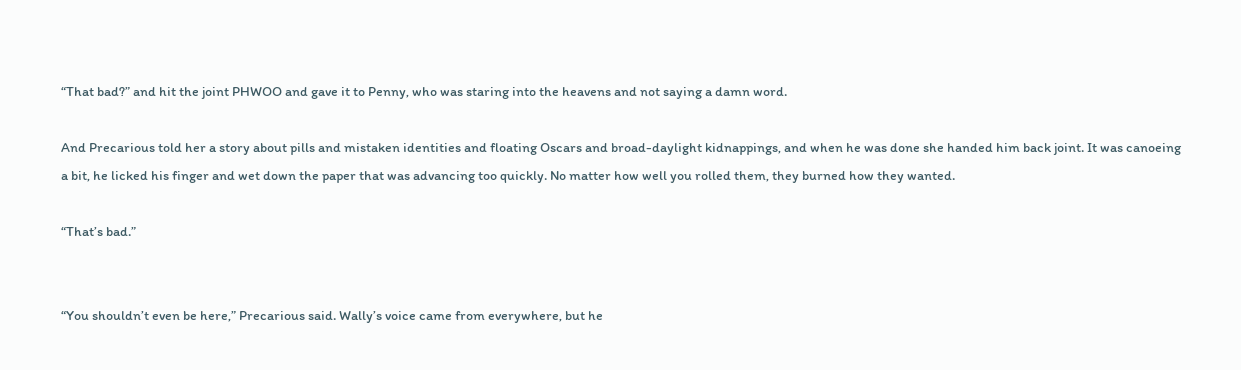“That bad?” and hit the joint PHWOO and gave it to Penny, who was staring into the heavens and not saying a damn word.

And Precarious told her a story about pills and mistaken identities and floating Oscars and broad-daylight kidnappings, and when he was done she handed him back joint. It was canoeing a bit, he licked his finger and wet down the paper that was advancing too quickly. No matter how well you rolled them, they burned how they wanted.

“That’s bad.”


“You shouldn’t even be here,” Precarious said. Wally’s voice came from everywhere, but he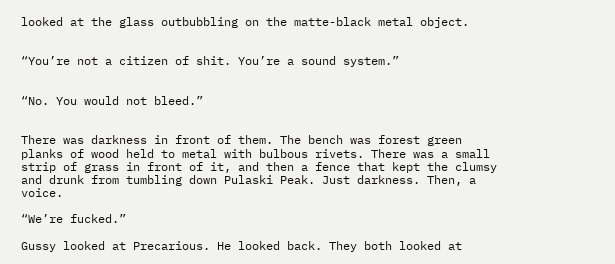looked at the glass outbubbling on the matte-black metal object.


“You’re not a citizen of shit. You’re a sound system.”


“No. You would not bleed.”


There was darkness in front of them. The bench was forest green planks of wood held to metal with bulbous rivets. There was a small strip of grass in front of it, and then a fence that kept the clumsy and drunk from tumbling down Pulaski Peak. Just darkness. Then, a voice.

“We’re fucked.”

Gussy looked at Precarious. He looked back. They both looked at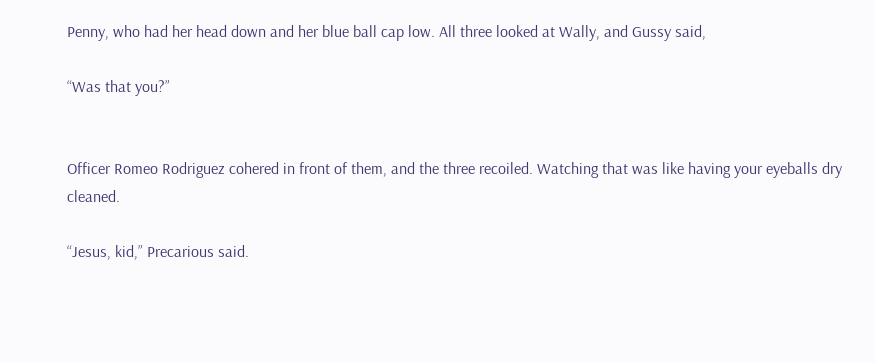Penny, who had her head down and her blue ball cap low. All three looked at Wally, and Gussy said,

“Was that you?”


Officer Romeo Rodriguez cohered in front of them, and the three recoiled. Watching that was like having your eyeballs dry cleaned.

“Jesus, kid,” Precarious said.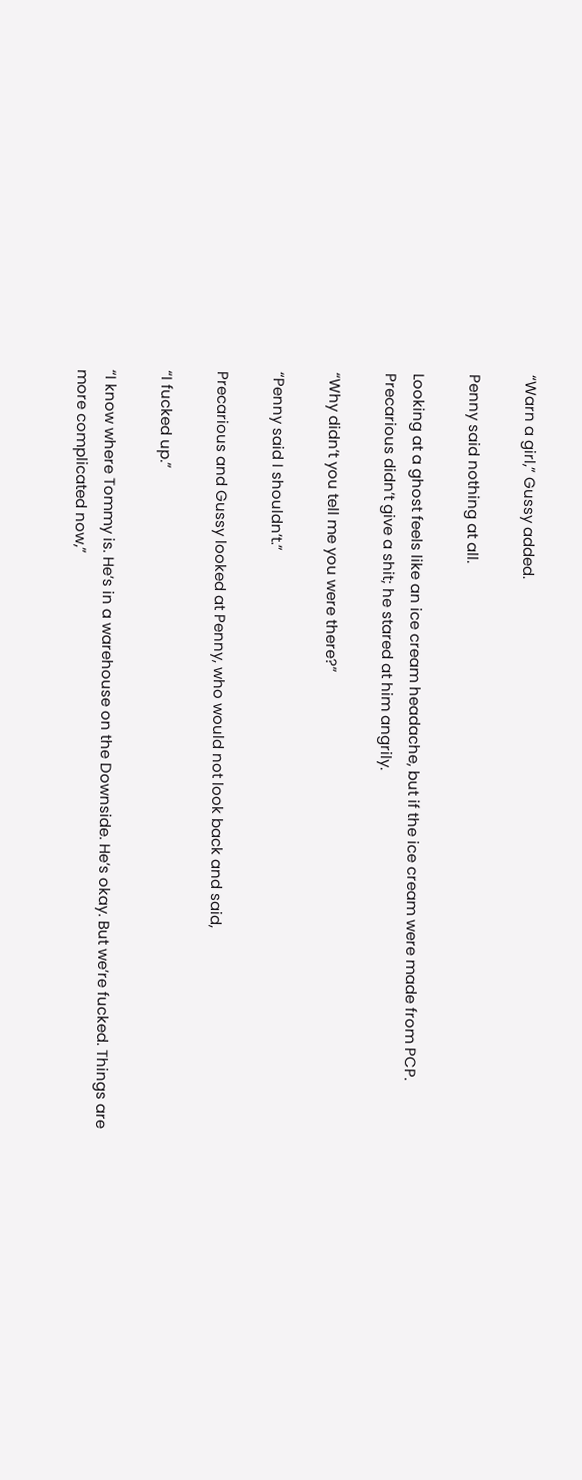“Warn a girl,” Gussy added.

Penny said nothing at all.

Looking at a ghost feels like an ice cream headache, but if the ice cream were made from PCP.  Precarious didn’t give a shit; he stared at him angrily.

“Why didn’t you tell me you were there?”

“Penny said I shouldn’t.”

Precarious and Gussy looked at Penny, who would not look back and said,

“I fucked up.”

“I know where Tommy is. He’s in a warehouse on the Downside. He’s okay. But we’re fucked. Things are more complicated now,”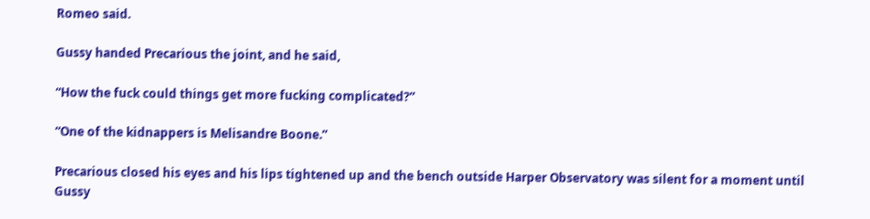Romeo said.

Gussy handed Precarious the joint, and he said,

“How the fuck could things get more fucking complicated?”

“One of the kidnappers is Melisandre Boone.”

Precarious closed his eyes and his lips tightened up and the bench outside Harper Observatory was silent for a moment until Gussy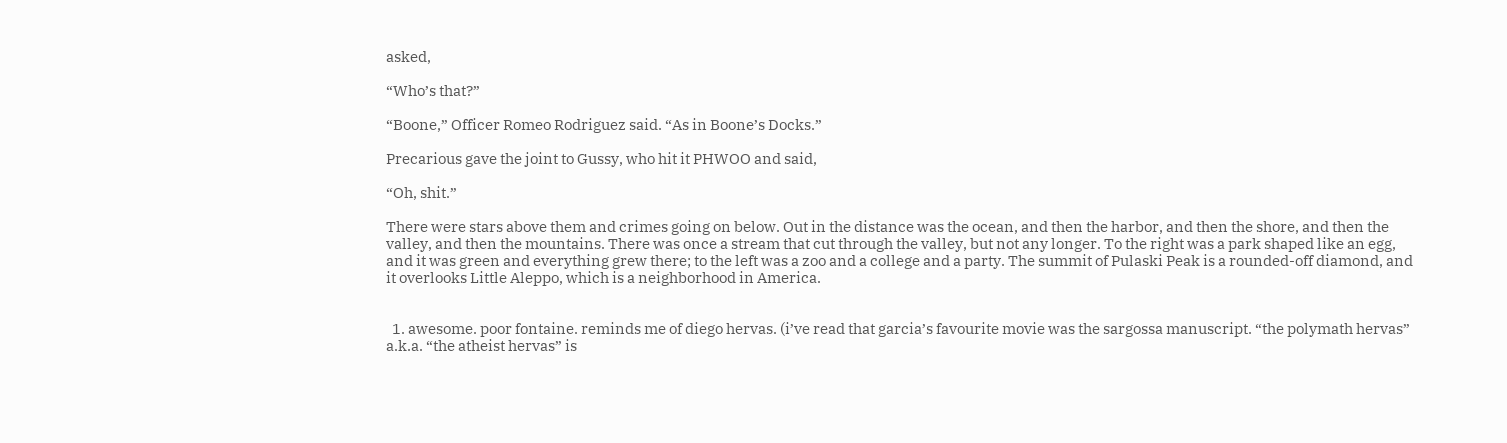asked,

“Who’s that?”

“Boone,” Officer Romeo Rodriguez said. “As in Boone’s Docks.”

Precarious gave the joint to Gussy, who hit it PHWOO and said,

“Oh, shit.”

There were stars above them and crimes going on below. Out in the distance was the ocean, and then the harbor, and then the shore, and then the valley, and then the mountains. There was once a stream that cut through the valley, but not any longer. To the right was a park shaped like an egg, and it was green and everything grew there; to the left was a zoo and a college and a party. The summit of Pulaski Peak is a rounded-off diamond, and it overlooks Little Aleppo, which is a neighborhood in America.


  1. awesome. poor fontaine. reminds me of diego hervas. (i’ve read that garcia’s favourite movie was the sargossa manuscript. “the polymath hervas” a.k.a. “the atheist hervas” is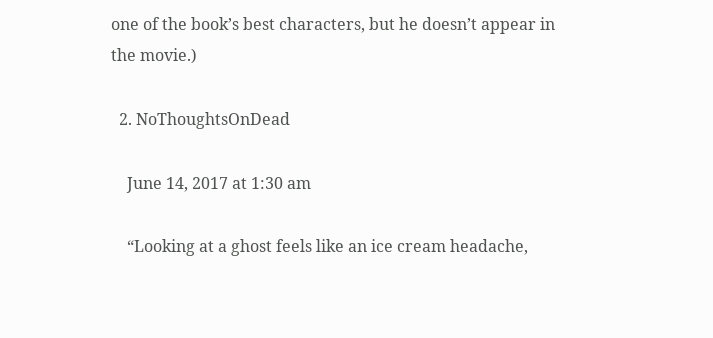one of the book’s best characters, but he doesn’t appear in the movie.)

  2. NoThoughtsOnDead

    June 14, 2017 at 1:30 am

    “Looking at a ghost feels like an ice cream headache,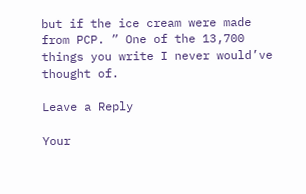but if the ice cream were made from PCP. ” One of the 13,700 things you write I never would’ve thought of.

Leave a Reply

Your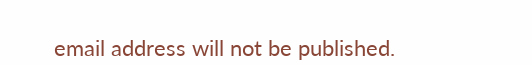email address will not be published.